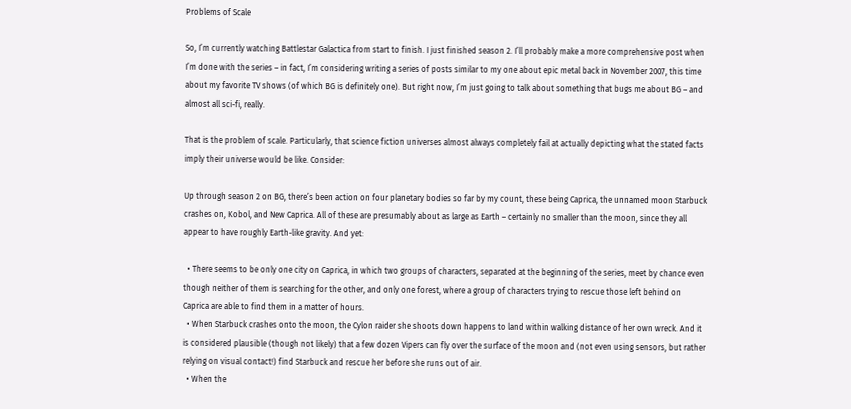Problems of Scale

So, I’m currently watching Battlestar Galactica from start to finish. I just finished season 2. I’ll probably make a more comprehensive post when I’m done with the series – in fact, I’m considering writing a series of posts similar to my one about epic metal back in November 2007, this time about my favorite TV shows (of which BG is definitely one). But right now, I’m just going to talk about something that bugs me about BG – and almost all sci-fi, really.

That is the problem of scale. Particularly, that science fiction universes almost always completely fail at actually depicting what the stated facts imply their universe would be like. Consider:

Up through season 2 on BG, there’s been action on four planetary bodies so far by my count, these being Caprica, the unnamed moon Starbuck crashes on, Kobol, and New Caprica. All of these are presumably about as large as Earth – certainly no smaller than the moon, since they all appear to have roughly Earth-like gravity. And yet:

  • There seems to be only one city on Caprica, in which two groups of characters, separated at the beginning of the series, meet by chance even though neither of them is searching for the other, and only one forest, where a group of characters trying to rescue those left behind on Caprica are able to find them in a matter of hours.
  • When Starbuck crashes onto the moon, the Cylon raider she shoots down happens to land within walking distance of her own wreck. And it is considered plausible (though not likely) that a few dozen Vipers can fly over the surface of the moon and (not even using sensors, but rather relying on visual contact!) find Starbuck and rescue her before she runs out of air.
  • When the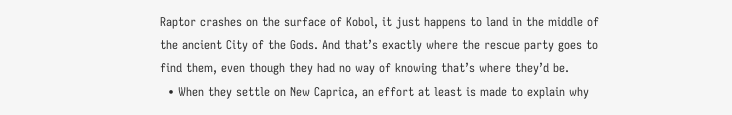Raptor crashes on the surface of Kobol, it just happens to land in the middle of the ancient City of the Gods. And that’s exactly where the rescue party goes to find them, even though they had no way of knowing that’s where they’d be.
  • When they settle on New Caprica, an effort at least is made to explain why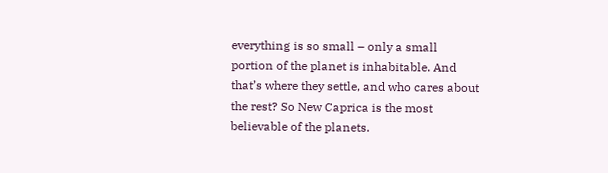everything is so small – only a small portion of the planet is inhabitable. And that’s where they settle, and who cares about the rest? So New Caprica is the most believable of the planets.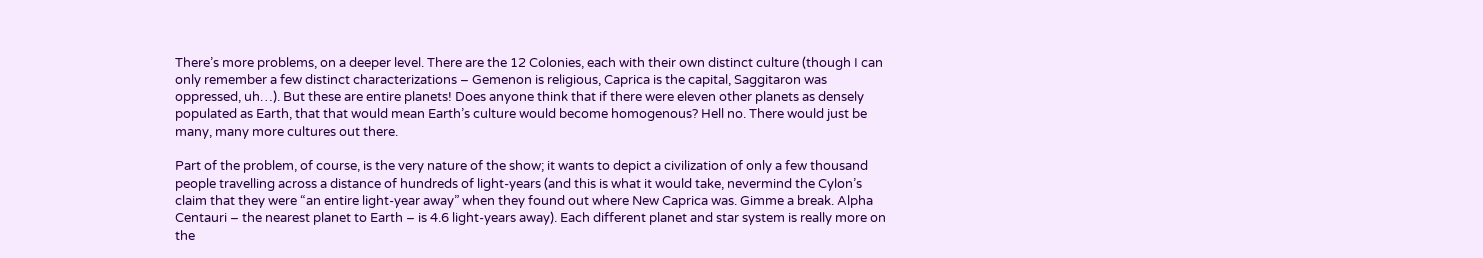There’s more problems, on a deeper level. There are the 12 Colonies, each with their own distinct culture (though I can only remember a few distinct characterizations – Gemenon is religious, Caprica is the capital, Saggitaron was oppressed, uh…). But these are entire planets! Does anyone think that if there were eleven other planets as densely populated as Earth, that that would mean Earth’s culture would become homogenous? Hell no. There would just be many, many more cultures out there.

Part of the problem, of course, is the very nature of the show; it wants to depict a civilization of only a few thousand people travelling across a distance of hundreds of light-years (and this is what it would take, nevermind the Cylon’s claim that they were “an entire light-year away” when they found out where New Caprica was. Gimme a break. Alpha Centauri – the nearest planet to Earth – is 4.6 light-years away). Each different planet and star system is really more on the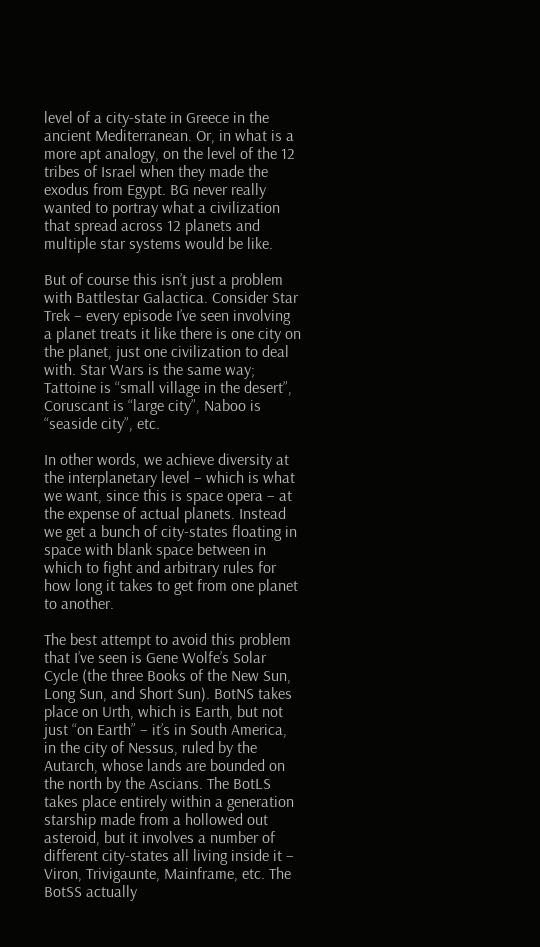level of a city-state in Greece in the ancient Mediterranean. Or, in what is a more apt analogy, on the level of the 12 tribes of Israel when they made the exodus from Egypt. BG never really wanted to portray what a civilization that spread across 12 planets and multiple star systems would be like.

But of course this isn’t just a problem with Battlestar Galactica. Consider Star Trek – every episode I’ve seen involving a planet treats it like there is one city on the planet, just one civilization to deal with. Star Wars is the same way; Tattoine is “small village in the desert”, Coruscant is “large city”, Naboo is “seaside city”, etc.

In other words, we achieve diversity at the interplanetary level – which is what we want, since this is space opera – at the expense of actual planets. Instead we get a bunch of city-states floating in space with blank space between in which to fight and arbitrary rules for how long it takes to get from one planet to another.

The best attempt to avoid this problem that I’ve seen is Gene Wolfe’s Solar Cycle (the three Books of the New Sun, Long Sun, and Short Sun). BotNS takes place on Urth, which is Earth, but not just “on Earth” – it’s in South America, in the city of Nessus, ruled by the Autarch, whose lands are bounded on the north by the Ascians. The BotLS takes place entirely within a generation starship made from a hollowed out asteroid, but it involves a number of different city-states all living inside it – Viron, Trivigaunte, Mainframe, etc. The BotSS actually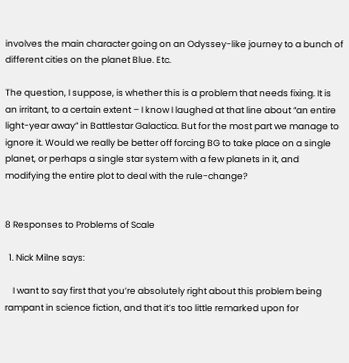involves the main character going on an Odyssey-like journey to a bunch of different cities on the planet Blue. Etc.

The question, I suppose, is whether this is a problem that needs fixing. It is an irritant, to a certain extent – I know I laughed at that line about “an entire light-year away” in Battlestar Galactica. But for the most part we manage to ignore it. Would we really be better off forcing BG to take place on a single planet, or perhaps a single star system with a few planets in it, and modifying the entire plot to deal with the rule-change?


8 Responses to Problems of Scale

  1. Nick Milne says:

    I want to say first that you’re absolutely right about this problem being rampant in science fiction, and that it’s too little remarked upon for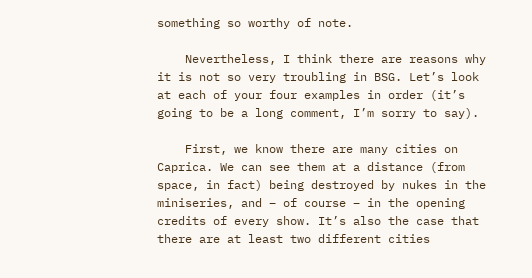something so worthy of note.

    Nevertheless, I think there are reasons why it is not so very troubling in BSG. Let’s look at each of your four examples in order (it’s going to be a long comment, I’m sorry to say).

    First, we know there are many cities on Caprica. We can see them at a distance (from space, in fact) being destroyed by nukes in the miniseries, and – of course – in the opening credits of every show. It’s also the case that there are at least two different cities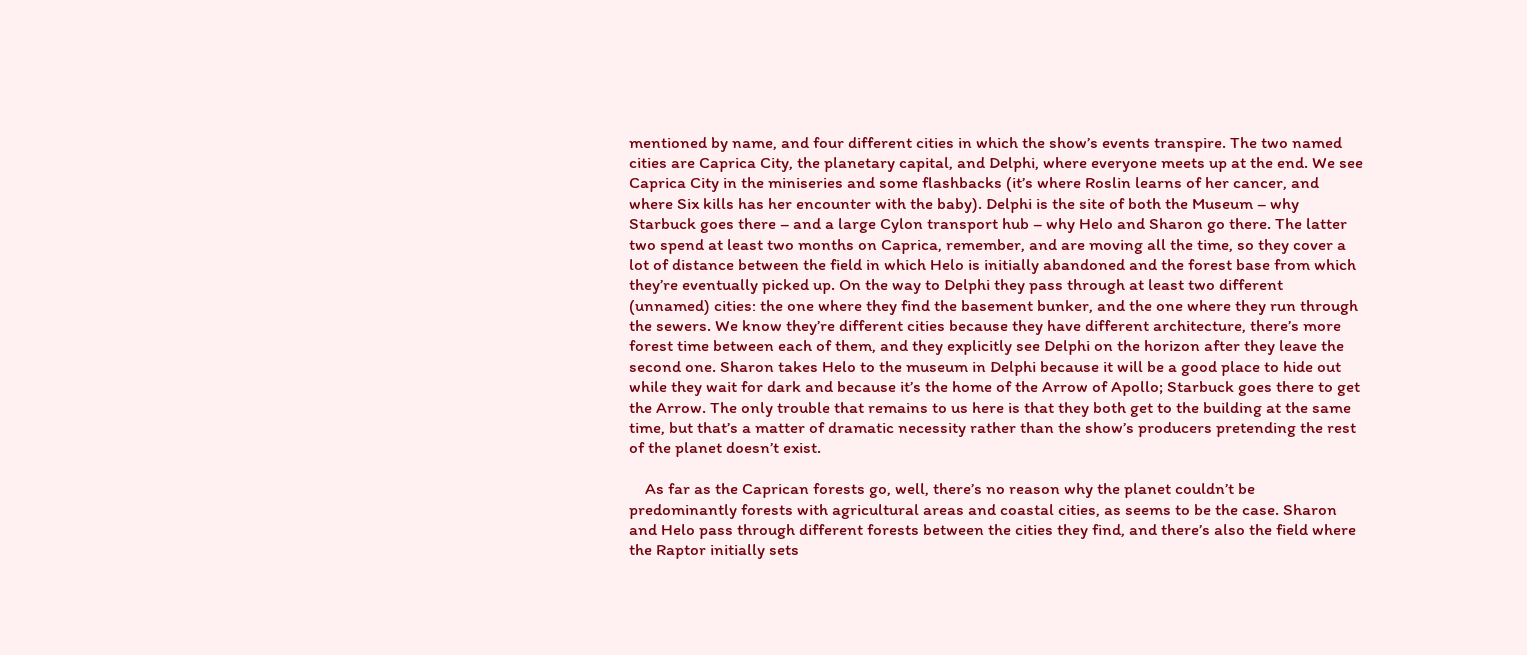mentioned by name, and four different cities in which the show’s events transpire. The two named cities are Caprica City, the planetary capital, and Delphi, where everyone meets up at the end. We see Caprica City in the miniseries and some flashbacks (it’s where Roslin learns of her cancer, and where Six kills has her encounter with the baby). Delphi is the site of both the Museum – why Starbuck goes there – and a large Cylon transport hub – why Helo and Sharon go there. The latter two spend at least two months on Caprica, remember, and are moving all the time, so they cover a lot of distance between the field in which Helo is initially abandoned and the forest base from which they’re eventually picked up. On the way to Delphi they pass through at least two different (unnamed) cities: the one where they find the basement bunker, and the one where they run through the sewers. We know they’re different cities because they have different architecture, there’s more forest time between each of them, and they explicitly see Delphi on the horizon after they leave the second one. Sharon takes Helo to the museum in Delphi because it will be a good place to hide out while they wait for dark and because it’s the home of the Arrow of Apollo; Starbuck goes there to get the Arrow. The only trouble that remains to us here is that they both get to the building at the same time, but that’s a matter of dramatic necessity rather than the show’s producers pretending the rest of the planet doesn’t exist.

    As far as the Caprican forests go, well, there’s no reason why the planet couldn’t be predominantly forests with agricultural areas and coastal cities, as seems to be the case. Sharon and Helo pass through different forests between the cities they find, and there’s also the field where the Raptor initially sets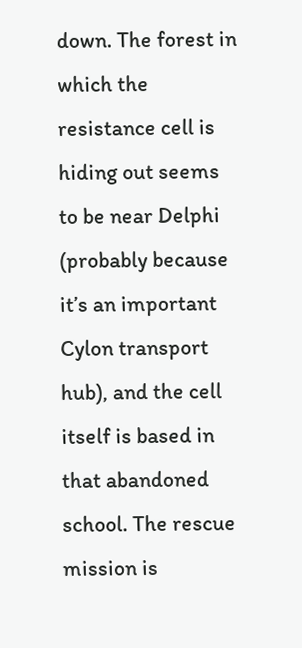down. The forest in which the resistance cell is hiding out seems to be near Delphi (probably because it’s an important Cylon transport hub), and the cell itself is based in that abandoned school. The rescue mission is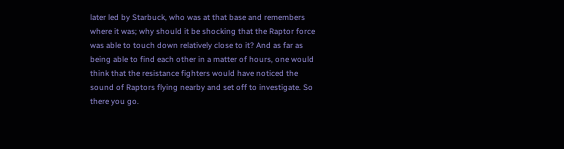later led by Starbuck, who was at that base and remembers where it was; why should it be shocking that the Raptor force was able to touch down relatively close to it? And as far as being able to find each other in a matter of hours, one would think that the resistance fighters would have noticed the sound of Raptors flying nearby and set off to investigate. So there you go.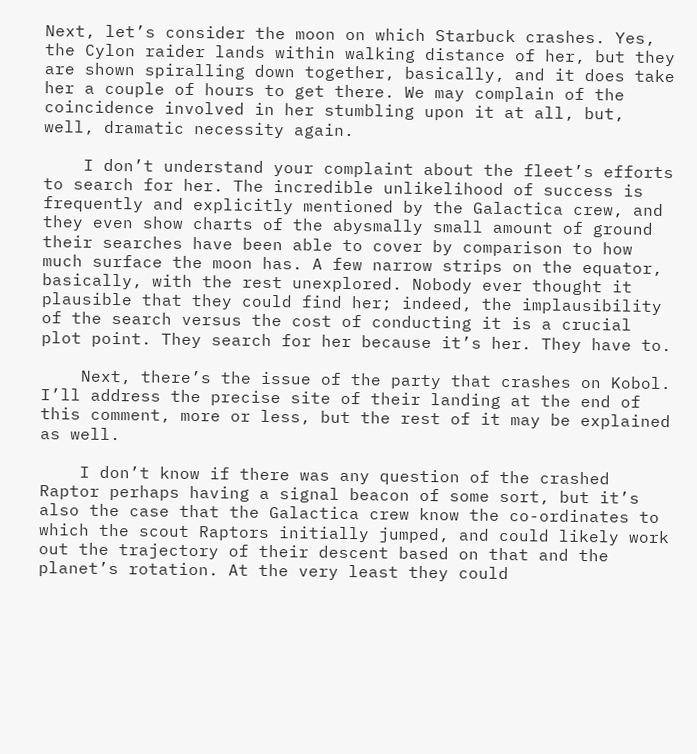Next, let’s consider the moon on which Starbuck crashes. Yes, the Cylon raider lands within walking distance of her, but they are shown spiralling down together, basically, and it does take her a couple of hours to get there. We may complain of the coincidence involved in her stumbling upon it at all, but, well, dramatic necessity again.

    I don’t understand your complaint about the fleet’s efforts to search for her. The incredible unlikelihood of success is frequently and explicitly mentioned by the Galactica crew, and they even show charts of the abysmally small amount of ground their searches have been able to cover by comparison to how much surface the moon has. A few narrow strips on the equator, basically, with the rest unexplored. Nobody ever thought it plausible that they could find her; indeed, the implausibility of the search versus the cost of conducting it is a crucial plot point. They search for her because it’s her. They have to.

    Next, there’s the issue of the party that crashes on Kobol. I’ll address the precise site of their landing at the end of this comment, more or less, but the rest of it may be explained as well.

    I don’t know if there was any question of the crashed Raptor perhaps having a signal beacon of some sort, but it’s also the case that the Galactica crew know the co-ordinates to which the scout Raptors initially jumped, and could likely work out the trajectory of their descent based on that and the planet’s rotation. At the very least they could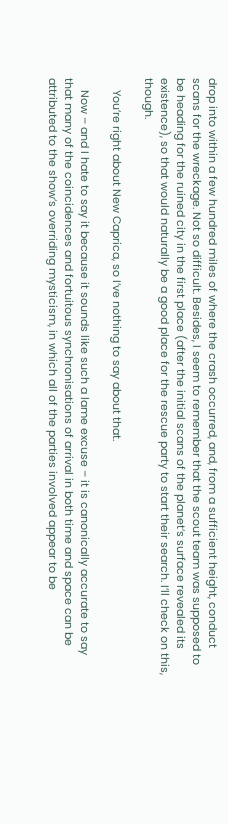drop into within a few hundred miles of where the crash occurred, and, from a sufficient height, conduct scans for the wreckage. Not so difficult. Besides, I seem to remember that the scout team was supposed to be heading for the ruined city in the first place (after the initial scans of the planet’s surface revealed its existence), so that would naturally be a good place for the rescue party to start their search. I’ll check on this, though.

    You’re right about New Caprica, so I’ve nothing to say about that.

    Now – and I hate to say it because it sounds like such a lame excuse – it is canonically accurate to say that many of the coincidences and fortuitous synchronisations of arrival in both time and space can be attributed to the show’s overriding mysticism, in which all of the parties involved appear to be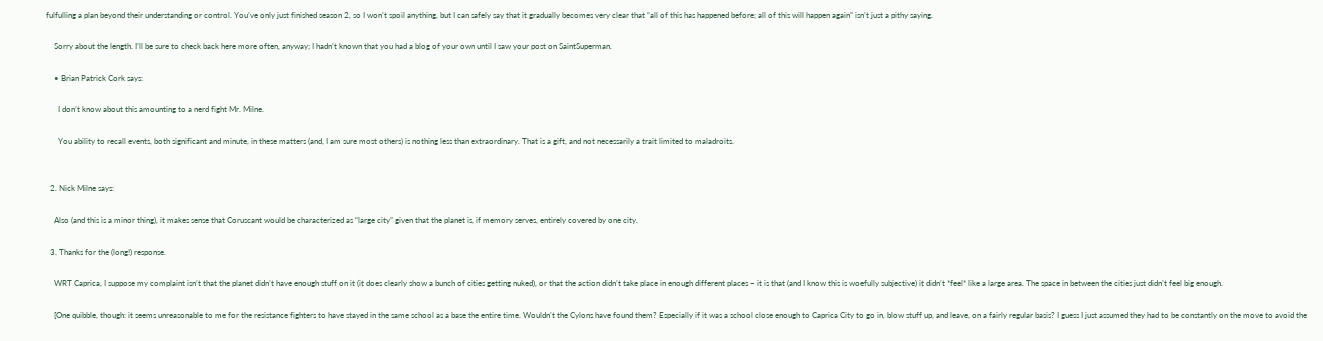fulfulling a plan beyond their understanding or control. You’ve only just finished season 2, so I won’t spoil anything, but I can safely say that it gradually becomes very clear that “all of this has happened before; all of this will happen again” isn’t just a pithy saying.

    Sorry about the length. I’ll be sure to check back here more often, anyway; I hadn’t known that you had a blog of your own until I saw your post on SaintSuperman.

    • Brian Patrick Cork says:

      I don’t know about this amounting to a nerd fight Mr. Milne.

      You ability to recall events, both significant and minute, in these matters (and, I am sure most others) is nothing less than extraordinary. That is a gift, and not necessarily a trait limited to maladroits.


  2. Nick Milne says:

    Also (and this is a minor thing), it makes sense that Coruscant would be characterized as “large city” given that the planet is, if memory serves, entirely covered by one city.

  3. Thanks for the (long!) response.

    WRT Caprica, I suppose my complaint isn’t that the planet didn’t have enough stuff on it (it does clearly show a bunch of cities getting nuked), or that the action didn’t take place in enough different places – it is that (and I know this is woefully subjective) it didn’t *feel* like a large area. The space in between the cities just didn’t feel big enough.

    [One quibble, though: it seems unreasonable to me for the resistance fighters to have stayed in the same school as a base the entire time. Wouldn’t the Cylons have found them? Especially if it was a school close enough to Caprica City to go in, blow stuff up, and leave, on a fairly regular basis? I guess I just assumed they had to be constantly on the move to avoid the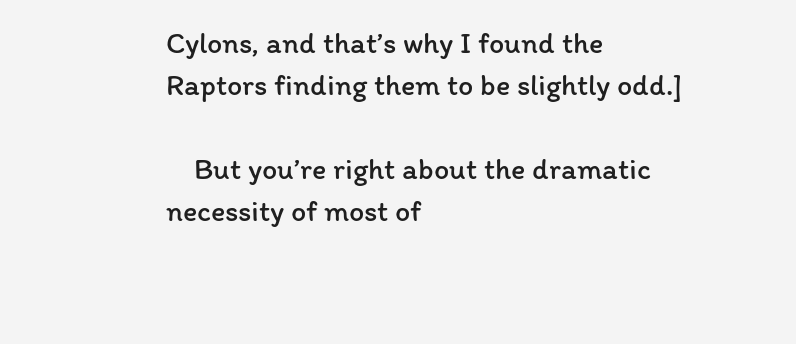Cylons, and that’s why I found the Raptors finding them to be slightly odd.]

    But you’re right about the dramatic necessity of most of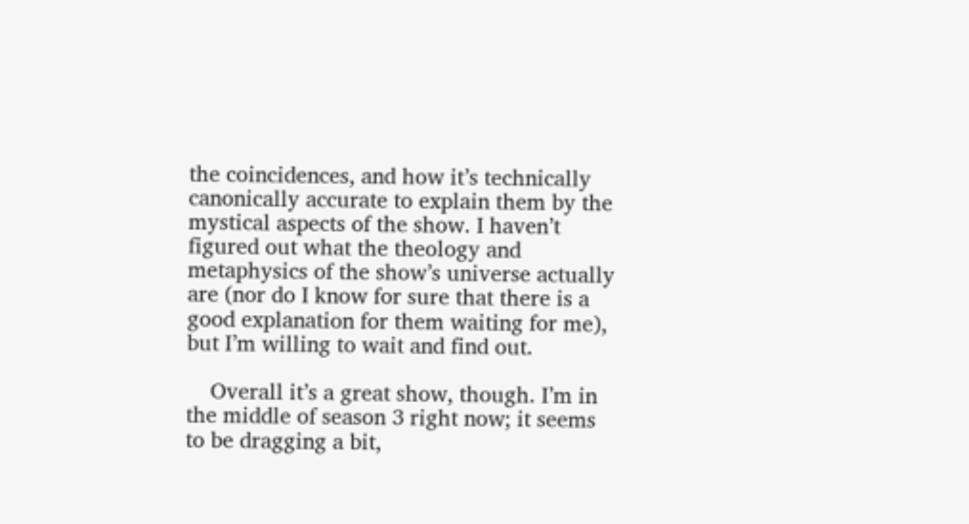the coincidences, and how it’s technically canonically accurate to explain them by the mystical aspects of the show. I haven’t figured out what the theology and metaphysics of the show’s universe actually are (nor do I know for sure that there is a good explanation for them waiting for me), but I’m willing to wait and find out.

    Overall it’s a great show, though. I’m in the middle of season 3 right now; it seems to be dragging a bit,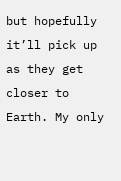but hopefully it’ll pick up as they get closer to Earth. My only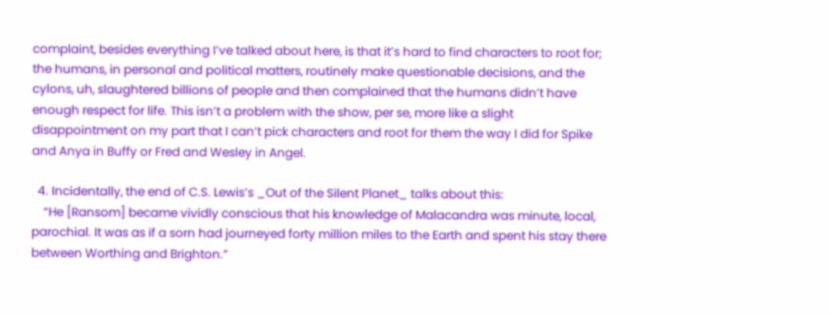complaint, besides everything I’ve talked about here, is that it’s hard to find characters to root for; the humans, in personal and political matters, routinely make questionable decisions, and the cylons, uh, slaughtered billions of people and then complained that the humans didn’t have enough respect for life. This isn’t a problem with the show, per se, more like a slight disappointment on my part that I can’t pick characters and root for them the way I did for Spike and Anya in Buffy or Fred and Wesley in Angel.

  4. Incidentally, the end of C.S. Lewis’s _Out of the Silent Planet_ talks about this:
    “He [Ransom] became vividly conscious that his knowledge of Malacandra was minute, local, parochial. It was as if a sorn had journeyed forty million miles to the Earth and spent his stay there between Worthing and Brighton.”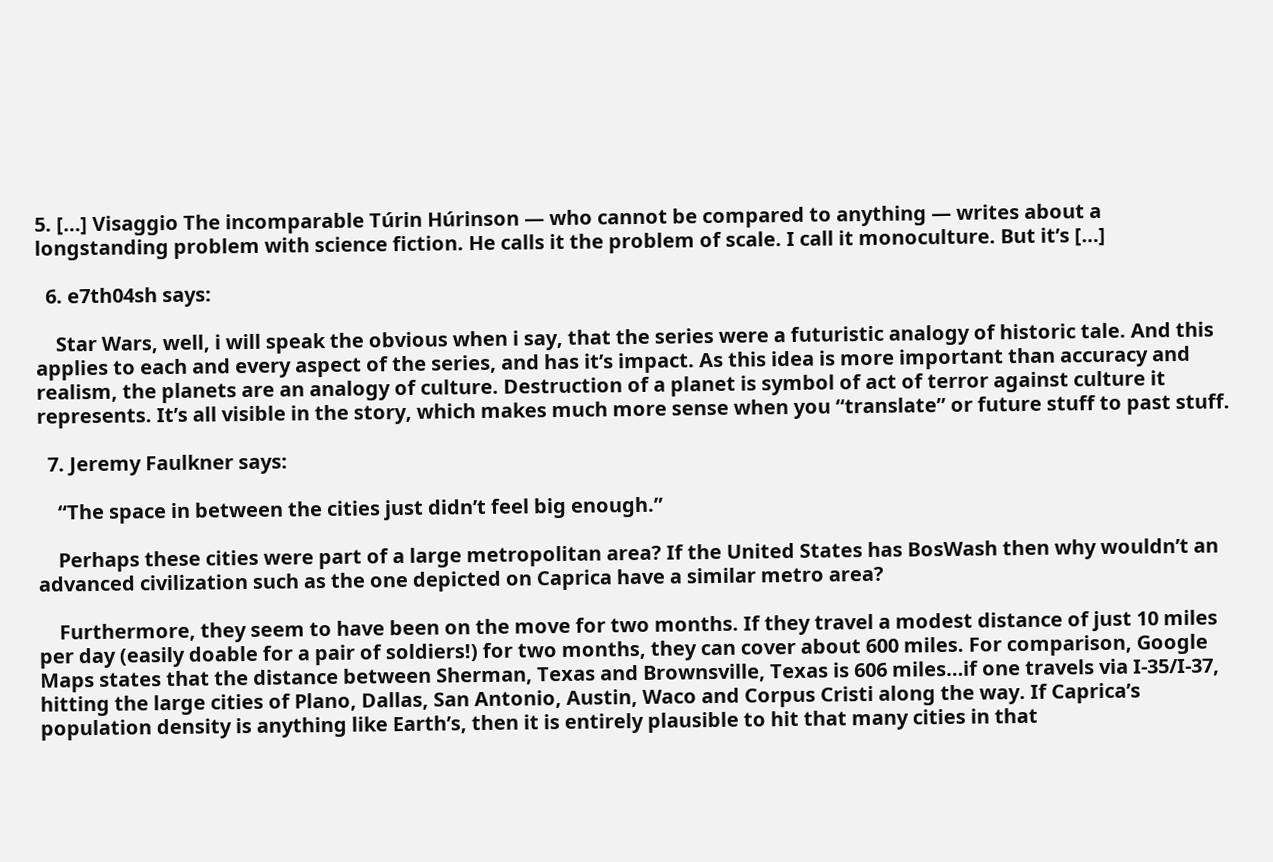5. […] Visaggio The incomparable Túrin Húrinson — who cannot be compared to anything — writes about a longstanding problem with science fiction. He calls it the problem of scale. I call it monoculture. But it’s […]

  6. e7th04sh says:

    Star Wars, well, i will speak the obvious when i say, that the series were a futuristic analogy of historic tale. And this applies to each and every aspect of the series, and has it’s impact. As this idea is more important than accuracy and realism, the planets are an analogy of culture. Destruction of a planet is symbol of act of terror against culture it represents. It’s all visible in the story, which makes much more sense when you “translate” or future stuff to past stuff.

  7. Jeremy Faulkner says:

    “The space in between the cities just didn’t feel big enough.”

    Perhaps these cities were part of a large metropolitan area? If the United States has BosWash then why wouldn’t an advanced civilization such as the one depicted on Caprica have a similar metro area?

    Furthermore, they seem to have been on the move for two months. If they travel a modest distance of just 10 miles per day (easily doable for a pair of soldiers!) for two months, they can cover about 600 miles. For comparison, Google Maps states that the distance between Sherman, Texas and Brownsville, Texas is 606 miles…if one travels via I-35/I-37, hitting the large cities of Plano, Dallas, San Antonio, Austin, Waco and Corpus Cristi along the way. If Caprica’s population density is anything like Earth’s, then it is entirely plausible to hit that many cities in that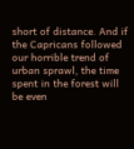short of distance. And if the Capricans followed our horrible trend of urban sprawl, the time spent in the forest will be even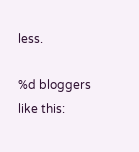less.

%d bloggers like this: